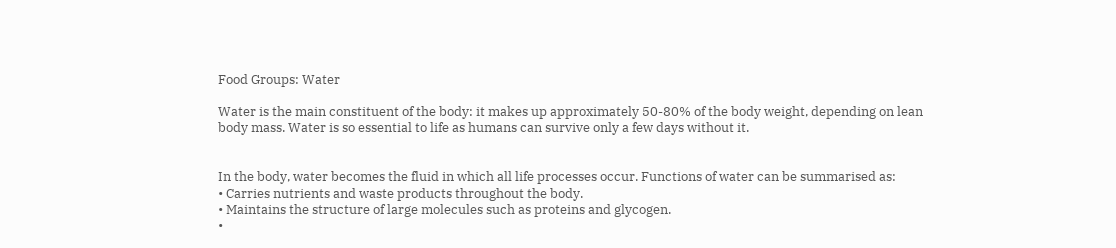Food Groups: Water

Water is the main constituent of the body: it makes up approximately 50-80% of the body weight, depending on lean body mass. Water is so essential to life as humans can survive only a few days without it.


In the body, water becomes the fluid in which all life processes occur. Functions of water can be summarised as:
• Carries nutrients and waste products throughout the body.
• Maintains the structure of large molecules such as proteins and glycogen.
•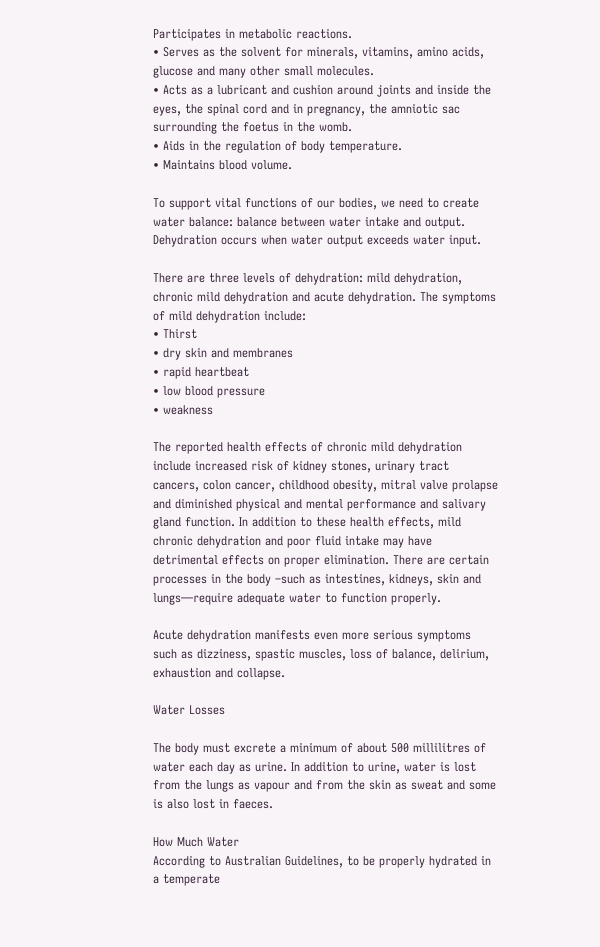Participates in metabolic reactions.
• Serves as the solvent for minerals, vitamins, amino acids, glucose and many other small molecules.
• Acts as a lubricant and cushion around joints and inside the eyes, the spinal cord and in pregnancy, the amniotic sac surrounding the foetus in the womb.
• Aids in the regulation of body temperature.
• Maintains blood volume.

To support vital functions of our bodies, we need to create water balance: balance between water intake and output. Dehydration occurs when water output exceeds water input.

There are three levels of dehydration: mild dehydration, chronic mild dehydration and acute dehydration. The symptoms of mild dehydration include:
• Thirst
• dry skin and membranes
• rapid heartbeat
• low blood pressure
• weakness

The reported health effects of chronic mild dehydration include increased risk of kidney stones, urinary tract cancers, colon cancer, childhood obesity, mitral valve prolapse and diminished physical and mental performance and salivary gland function. In addition to these health effects, mild chronic dehydration and poor fluid intake may have detrimental effects on proper elimination. There are certain processes in the body –such as intestines, kidneys, skin and lungs—require adequate water to function properly.

Acute dehydration manifests even more serious symptoms such as dizziness, spastic muscles, loss of balance, delirium, exhaustion and collapse.

Water Losses

The body must excrete a minimum of about 500 millilitres of water each day as urine. In addition to urine, water is lost from the lungs as vapour and from the skin as sweat and some is also lost in faeces.

How Much Water
According to Australian Guidelines, to be properly hydrated in a temperate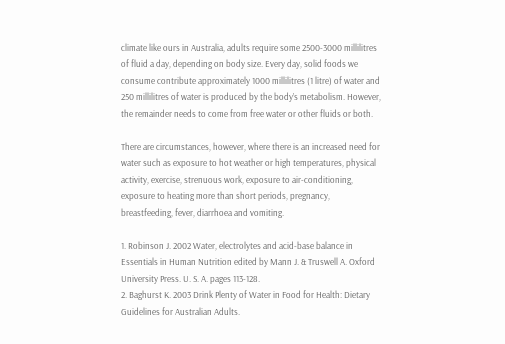climate like ours in Australia, adults require some 2500-3000 millilitres of fluid a day, depending on body size. Every day, solid foods we consume contribute approximately 1000 millilitres (1 litre) of water and 250 millilitres of water is produced by the body’s metabolism. However, the remainder needs to come from free water or other fluids or both.

There are circumstances, however, where there is an increased need for water such as exposure to hot weather or high temperatures, physical activity, exercise, strenuous work, exposure to air-conditioning, exposure to heating more than short periods, pregnancy, breastfeeding, fever, diarrhoea and vomiting.

1. Robinson J. 2002 Water, electrolytes and acid-base balance in Essentials in Human Nutrition edited by Mann J. & Truswell A. Oxford University Press. U. S. A. pages 113-128.
2. Baghurst K. 2003 Drink Plenty of Water in Food for Health: Dietary Guidelines for Australian Adults.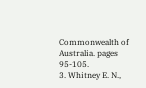Commonwealth of Australia. pages 95-105.
3. Whitney E. N.,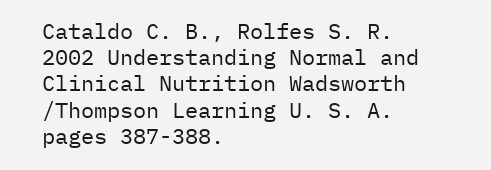Cataldo C. B., Rolfes S. R. 2002 Understanding Normal and Clinical Nutrition Wadsworth /Thompson Learning U. S. A. pages 387-388.